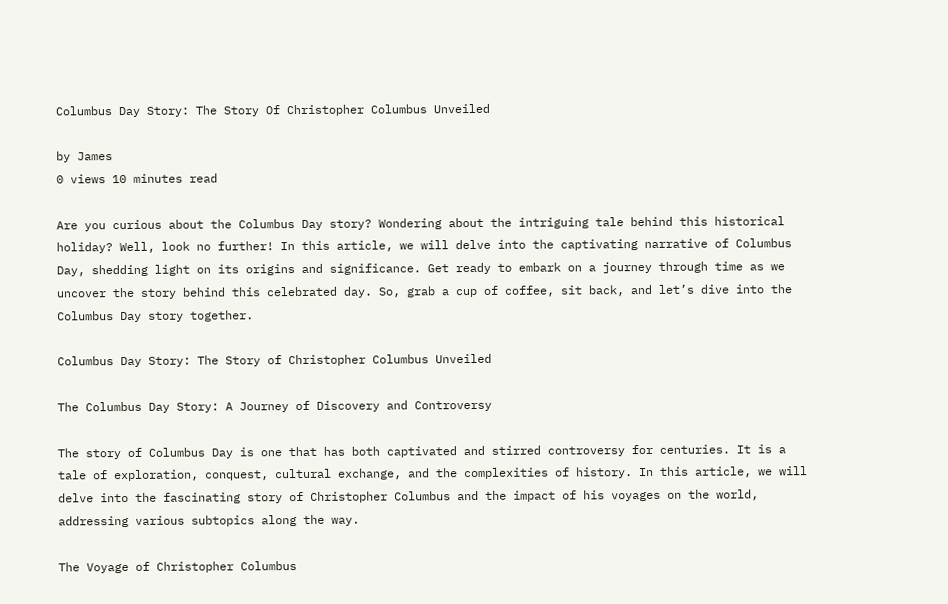Columbus Day Story: The Story Of Christopher Columbus Unveiled

by James
0 views 10 minutes read

Are you curious about the Columbus Day story? Wondering about the intriguing tale behind this historical holiday? Well, look no further! In this article, we will delve into the captivating narrative of Columbus Day, shedding light on its origins and significance. Get ready to embark on a journey through time as we uncover the story behind this celebrated day. So, grab a cup of coffee, sit back, and let’s dive into the Columbus Day story together.

Columbus Day Story: The Story of Christopher Columbus Unveiled

The Columbus Day Story: A Journey of Discovery and Controversy

The story of Columbus Day is one that has both captivated and stirred controversy for centuries. It is a tale of exploration, conquest, cultural exchange, and the complexities of history. In this article, we will delve into the fascinating story of Christopher Columbus and the impact of his voyages on the world, addressing various subtopics along the way.

The Voyage of Christopher Columbus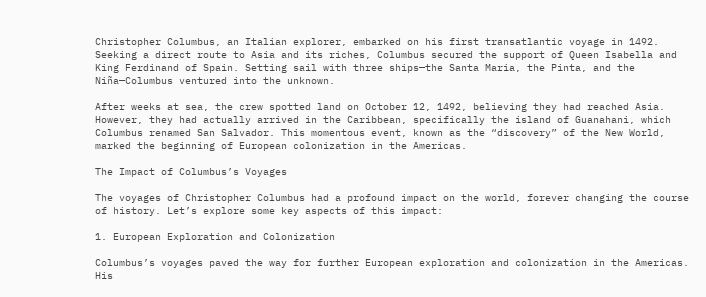Christopher Columbus, an Italian explorer, embarked on his first transatlantic voyage in 1492. Seeking a direct route to Asia and its riches, Columbus secured the support of Queen Isabella and King Ferdinand of Spain. Setting sail with three ships—the Santa Maria, the Pinta, and the Niña—Columbus ventured into the unknown.

After weeks at sea, the crew spotted land on October 12, 1492, believing they had reached Asia. However, they had actually arrived in the Caribbean, specifically the island of Guanahani, which Columbus renamed San Salvador. This momentous event, known as the “discovery” of the New World, marked the beginning of European colonization in the Americas.

The Impact of Columbus’s Voyages

The voyages of Christopher Columbus had a profound impact on the world, forever changing the course of history. Let’s explore some key aspects of this impact:

1. European Exploration and Colonization

Columbus’s voyages paved the way for further European exploration and colonization in the Americas. His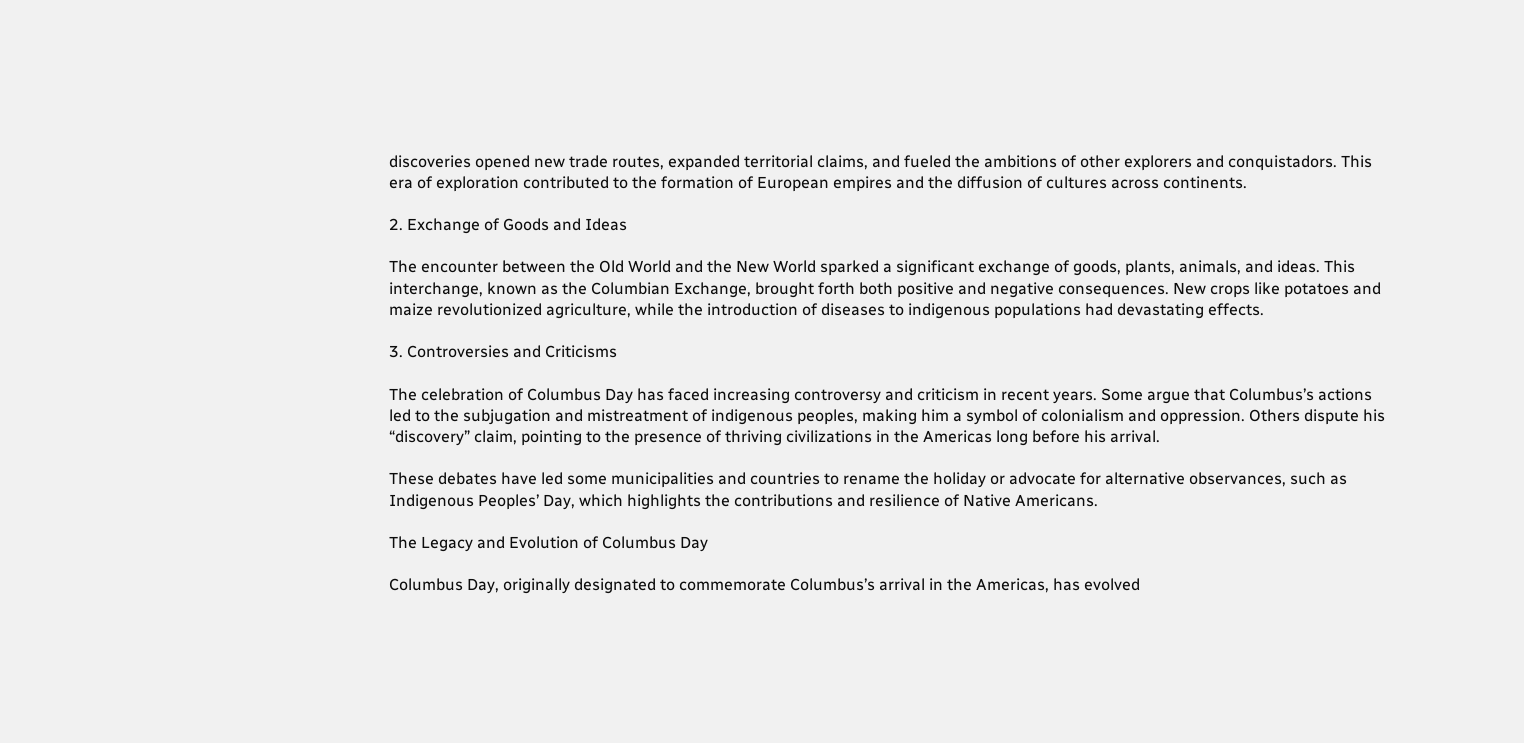discoveries opened new trade routes, expanded territorial claims, and fueled the ambitions of other explorers and conquistadors. This era of exploration contributed to the formation of European empires and the diffusion of cultures across continents.

2. Exchange of Goods and Ideas

The encounter between the Old World and the New World sparked a significant exchange of goods, plants, animals, and ideas. This interchange, known as the Columbian Exchange, brought forth both positive and negative consequences. New crops like potatoes and maize revolutionized agriculture, while the introduction of diseases to indigenous populations had devastating effects.

3. Controversies and Criticisms

The celebration of Columbus Day has faced increasing controversy and criticism in recent years. Some argue that Columbus’s actions led to the subjugation and mistreatment of indigenous peoples, making him a symbol of colonialism and oppression. Others dispute his “discovery” claim, pointing to the presence of thriving civilizations in the Americas long before his arrival.

These debates have led some municipalities and countries to rename the holiday or advocate for alternative observances, such as Indigenous Peoples’ Day, which highlights the contributions and resilience of Native Americans.

The Legacy and Evolution of Columbus Day

Columbus Day, originally designated to commemorate Columbus’s arrival in the Americas, has evolved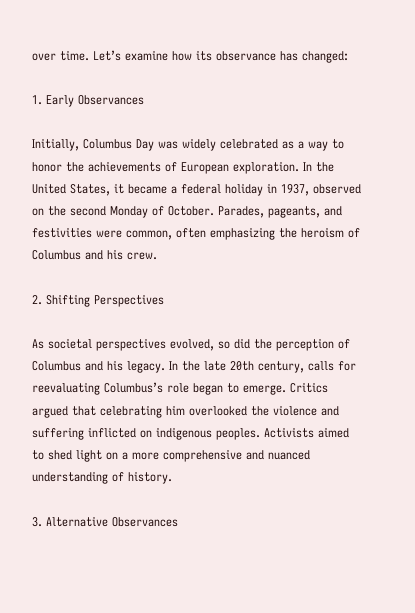over time. Let’s examine how its observance has changed:

1. Early Observances

Initially, Columbus Day was widely celebrated as a way to honor the achievements of European exploration. In the United States, it became a federal holiday in 1937, observed on the second Monday of October. Parades, pageants, and festivities were common, often emphasizing the heroism of Columbus and his crew.

2. Shifting Perspectives

As societal perspectives evolved, so did the perception of Columbus and his legacy. In the late 20th century, calls for reevaluating Columbus’s role began to emerge. Critics argued that celebrating him overlooked the violence and suffering inflicted on indigenous peoples. Activists aimed to shed light on a more comprehensive and nuanced understanding of history.

3. Alternative Observances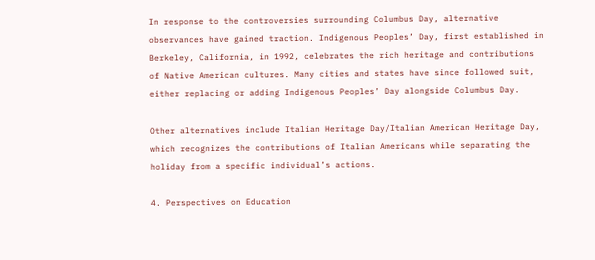In response to the controversies surrounding Columbus Day, alternative observances have gained traction. Indigenous Peoples’ Day, first established in Berkeley, California, in 1992, celebrates the rich heritage and contributions of Native American cultures. Many cities and states have since followed suit, either replacing or adding Indigenous Peoples’ Day alongside Columbus Day.

Other alternatives include Italian Heritage Day/Italian American Heritage Day, which recognizes the contributions of Italian Americans while separating the holiday from a specific individual’s actions.

4. Perspectives on Education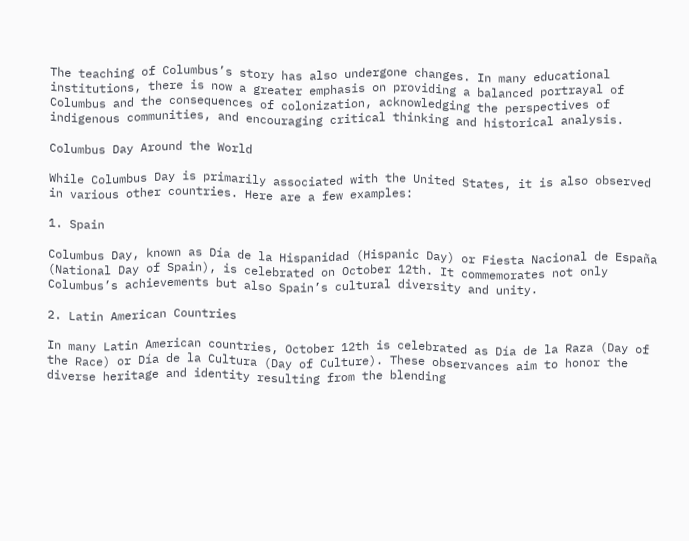The teaching of Columbus’s story has also undergone changes. In many educational institutions, there is now a greater emphasis on providing a balanced portrayal of Columbus and the consequences of colonization, acknowledging the perspectives of indigenous communities, and encouraging critical thinking and historical analysis.

Columbus Day Around the World

While Columbus Day is primarily associated with the United States, it is also observed in various other countries. Here are a few examples:

1. Spain

Columbus Day, known as Día de la Hispanidad (Hispanic Day) or Fiesta Nacional de España (National Day of Spain), is celebrated on October 12th. It commemorates not only Columbus’s achievements but also Spain’s cultural diversity and unity.

2. Latin American Countries

In many Latin American countries, October 12th is celebrated as Día de la Raza (Day of the Race) or Día de la Cultura (Day of Culture). These observances aim to honor the diverse heritage and identity resulting from the blending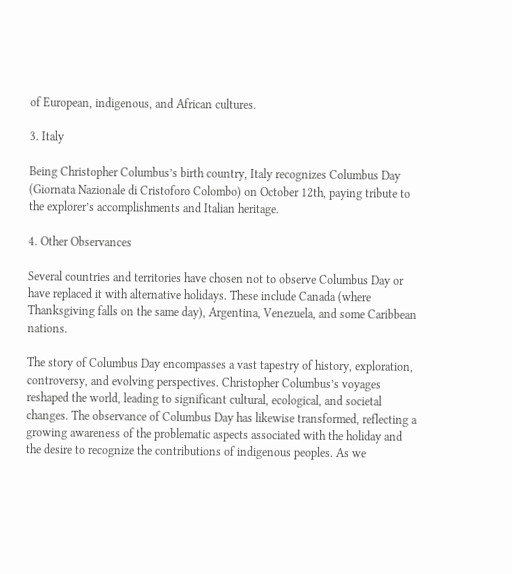of European, indigenous, and African cultures.

3. Italy

Being Christopher Columbus’s birth country, Italy recognizes Columbus Day (Giornata Nazionale di Cristoforo Colombo) on October 12th, paying tribute to the explorer’s accomplishments and Italian heritage.

4. Other Observances

Several countries and territories have chosen not to observe Columbus Day or have replaced it with alternative holidays. These include Canada (where Thanksgiving falls on the same day), Argentina, Venezuela, and some Caribbean nations.

The story of Columbus Day encompasses a vast tapestry of history, exploration, controversy, and evolving perspectives. Christopher Columbus’s voyages reshaped the world, leading to significant cultural, ecological, and societal changes. The observance of Columbus Day has likewise transformed, reflecting a growing awareness of the problematic aspects associated with the holiday and the desire to recognize the contributions of indigenous peoples. As we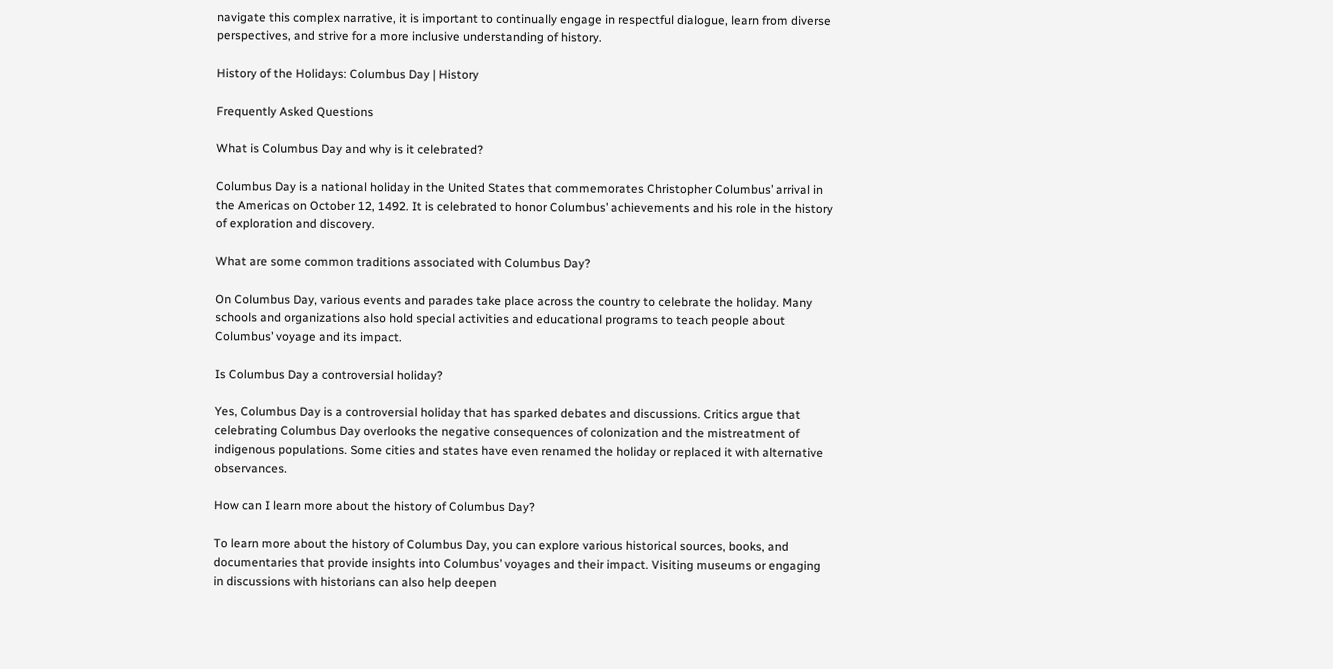navigate this complex narrative, it is important to continually engage in respectful dialogue, learn from diverse perspectives, and strive for a more inclusive understanding of history.

History of the Holidays: Columbus Day | History

Frequently Asked Questions

What is Columbus Day and why is it celebrated?

Columbus Day is a national holiday in the United States that commemorates Christopher Columbus’ arrival in the Americas on October 12, 1492. It is celebrated to honor Columbus’ achievements and his role in the history of exploration and discovery.

What are some common traditions associated with Columbus Day?

On Columbus Day, various events and parades take place across the country to celebrate the holiday. Many schools and organizations also hold special activities and educational programs to teach people about Columbus’ voyage and its impact.

Is Columbus Day a controversial holiday?

Yes, Columbus Day is a controversial holiday that has sparked debates and discussions. Critics argue that celebrating Columbus Day overlooks the negative consequences of colonization and the mistreatment of indigenous populations. Some cities and states have even renamed the holiday or replaced it with alternative observances.

How can I learn more about the history of Columbus Day?

To learn more about the history of Columbus Day, you can explore various historical sources, books, and documentaries that provide insights into Columbus’ voyages and their impact. Visiting museums or engaging in discussions with historians can also help deepen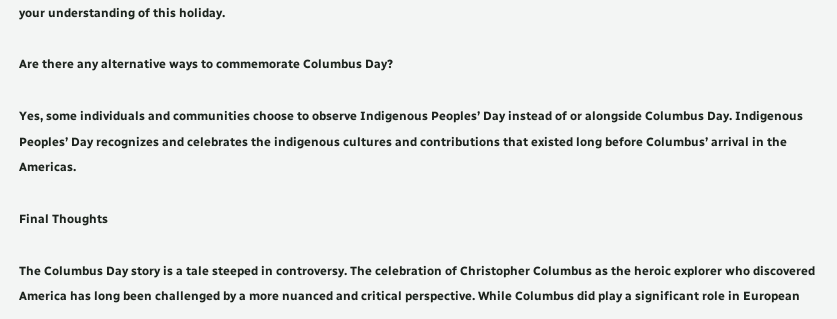your understanding of this holiday.

Are there any alternative ways to commemorate Columbus Day?

Yes, some individuals and communities choose to observe Indigenous Peoples’ Day instead of or alongside Columbus Day. Indigenous Peoples’ Day recognizes and celebrates the indigenous cultures and contributions that existed long before Columbus’ arrival in the Americas.

Final Thoughts

The Columbus Day story is a tale steeped in controversy. The celebration of Christopher Columbus as the heroic explorer who discovered America has long been challenged by a more nuanced and critical perspective. While Columbus did play a significant role in European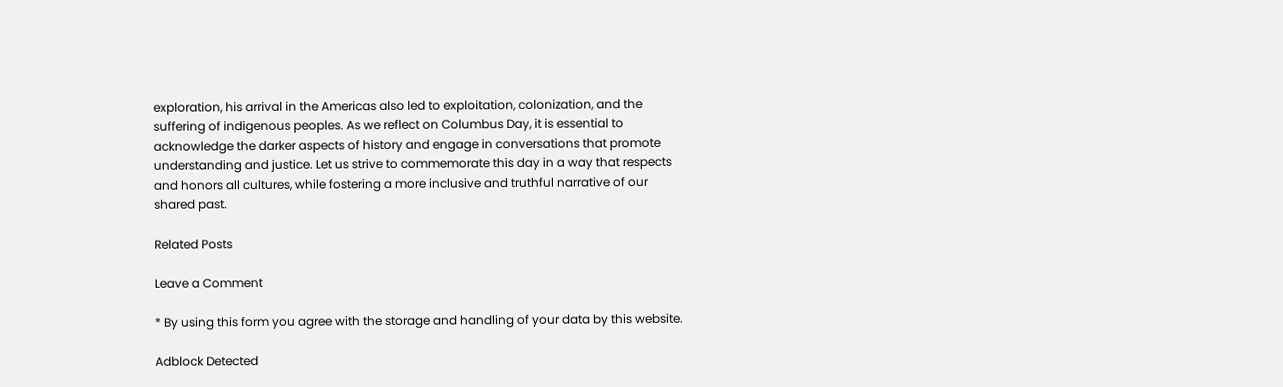exploration, his arrival in the Americas also led to exploitation, colonization, and the suffering of indigenous peoples. As we reflect on Columbus Day, it is essential to acknowledge the darker aspects of history and engage in conversations that promote understanding and justice. Let us strive to commemorate this day in a way that respects and honors all cultures, while fostering a more inclusive and truthful narrative of our shared past.

Related Posts

Leave a Comment

* By using this form you agree with the storage and handling of your data by this website.

Adblock Detected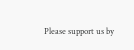Please support us by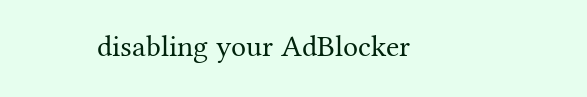disabling your AdBlocker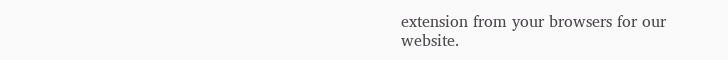extension from your browsers for our website.